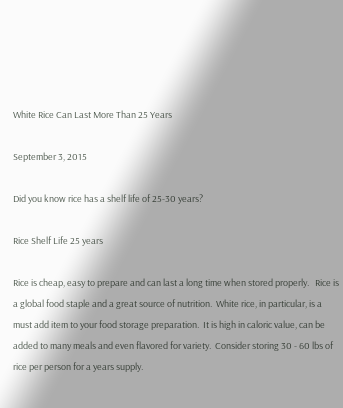White Rice Can Last More Than 25 Years

September 3, 2015

Did you know rice has a shelf life of 25-30 years?

Rice Shelf Life 25 years

Rice is cheap, easy to prepare and can last a long time when stored properly.   Rice is a global food staple and a great source of nutrition.  White rice, in particular, is a must add item to your food storage preparation.  It is high in caloric value, can be added to many meals and even flavored for variety.  Consider storing 30 - 60 lbs of rice per person for a years supply.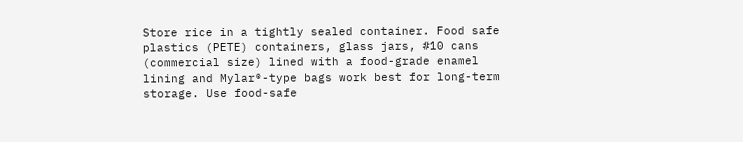Store rice in a tightly sealed container. Food safe plastics (PETE) containers, glass jars, #10 cans (commercial size) lined with a food-grade enamel lining and Mylar®-type bags work best for long-term storage. Use food-safe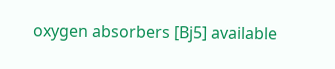oxygen absorbers [Bj5] available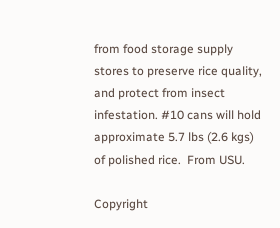from food storage supply stores to preserve rice quality, and protect from insect infestation. #10 cans will hold approximate 5.7 lbs (2.6 kgs) of polished rice.  From USU.

Copyright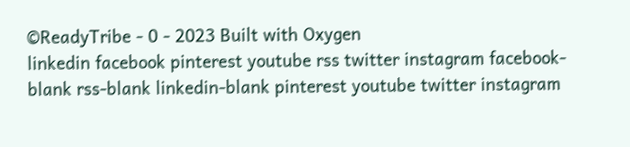©ReadyTribe - 0 - 2023 Built with Oxygen
linkedin facebook pinterest youtube rss twitter instagram facebook-blank rss-blank linkedin-blank pinterest youtube twitter instagram